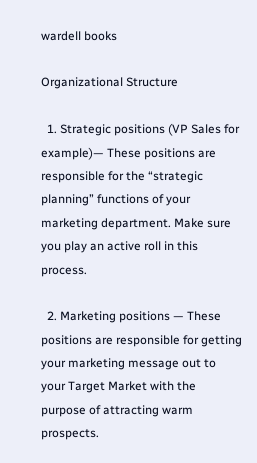wardell books

Organizational Structure

  1. Strategic positions (VP Sales for example)— These positions are responsible for the “strategic planning” functions of your marketing department. Make sure you play an active roll in this process.

  2. Marketing positions — These positions are responsible for getting your marketing message out to your Target Market with the purpose of attracting warm prospects.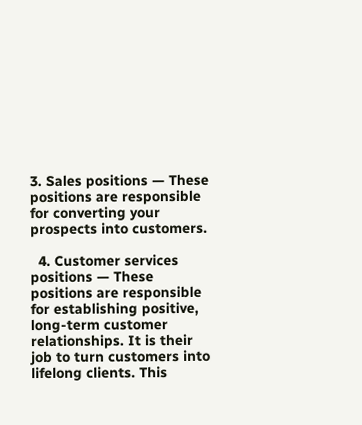3. Sales positions — These positions are responsible for converting your prospects into customers.

  4. Customer services positions — These positions are responsible for establishing positive, long-term customer relationships. It is their job to turn customers into lifelong clients. This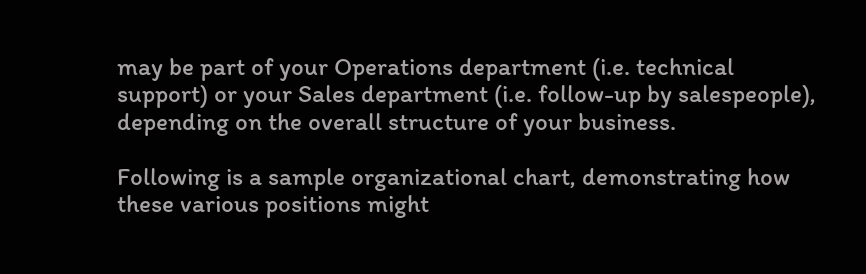may be part of your Operations department (i.e. technical support) or your Sales department (i.e. follow-up by salespeople), depending on the overall structure of your business.

Following is a sample organizational chart, demonstrating how these various positions might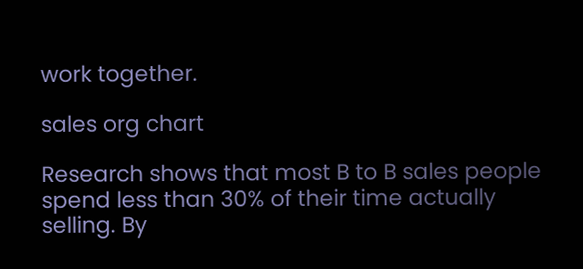work together.

sales org chart

Research shows that most B to B sales people spend less than 30% of their time actually selling. By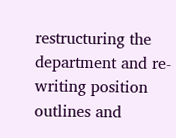restructuring the department and re-writing position outlines and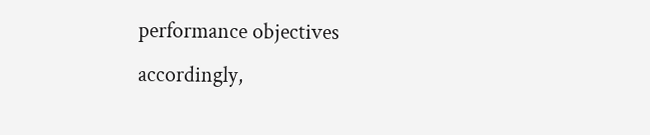performance objectives accordingly,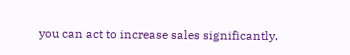you can act to increase sales significantly.